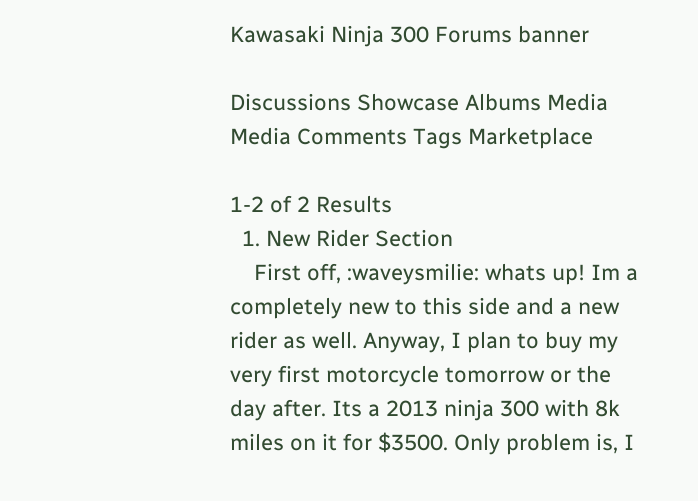Kawasaki Ninja 300 Forums banner

Discussions Showcase Albums Media Media Comments Tags Marketplace

1-2 of 2 Results
  1. New Rider Section
    First off, :waveysmilie: whats up! Im a completely new to this side and a new rider as well. Anyway, I plan to buy my very first motorcycle tomorrow or the day after. Its a 2013 ninja 300 with 8k miles on it for $3500. Only problem is, I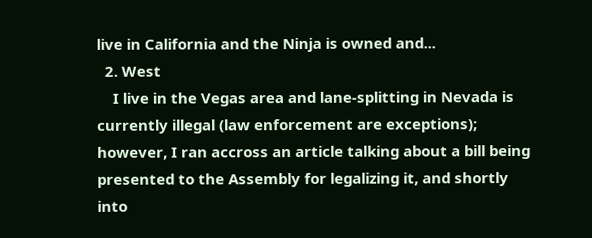live in California and the Ninja is owned and...
  2. West
    I live in the Vegas area and lane-splitting in Nevada is currently illegal (law enforcement are exceptions); however, I ran accross an article talking about a bill being presented to the Assembly for legalizing it, and shortly into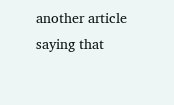another article saying that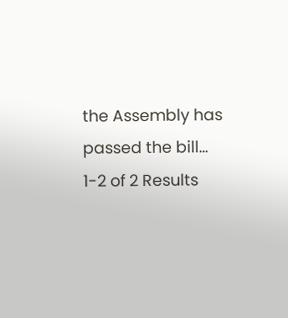the Assembly has passed the bill...
1-2 of 2 Results